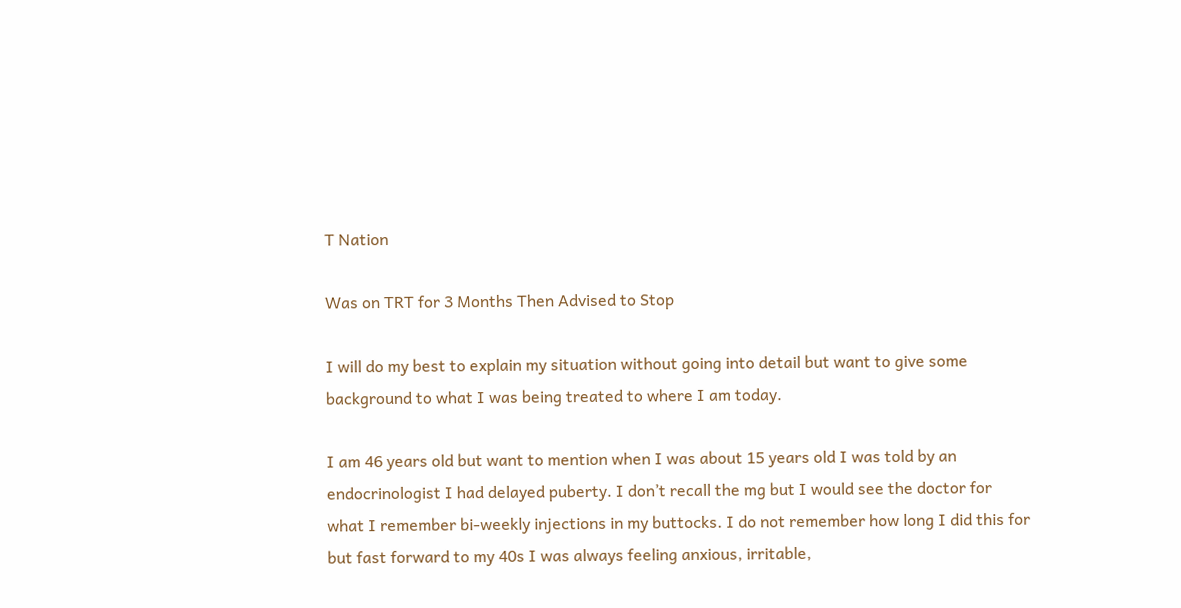T Nation

Was on TRT for 3 Months Then Advised to Stop

I will do my best to explain my situation without going into detail but want to give some background to what I was being treated to where I am today.

I am 46 years old but want to mention when I was about 15 years old I was told by an endocrinologist I had delayed puberty. I don’t recall the mg but I would see the doctor for what I remember bi-weekly injections in my buttocks. I do not remember how long I did this for but fast forward to my 40s I was always feeling anxious, irritable,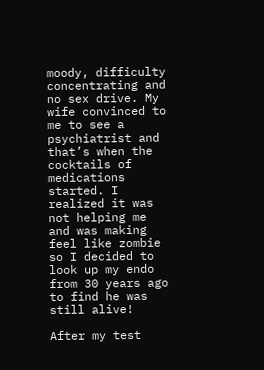moody, difficulty concentrating and no sex drive. My wife convinced to me to see a psychiatrist and that’s when the cocktails of medications started. I realized it was not helping me and was making feel like zombie so I decided to look up my endo from 30 years ago to find he was still alive!

After my test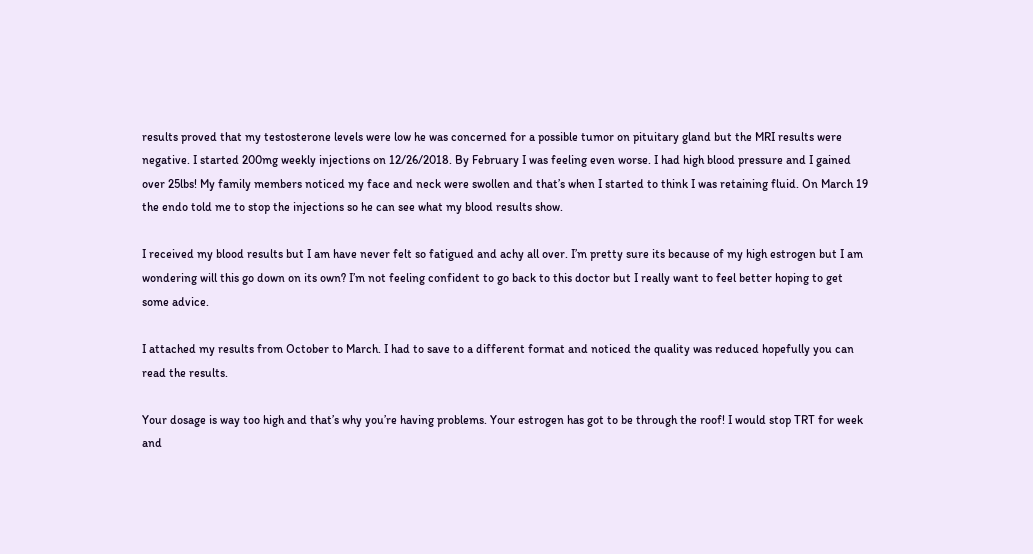results proved that my testosterone levels were low he was concerned for a possible tumor on pituitary gland but the MRI results were negative. I started 200mg weekly injections on 12/26/2018. By February I was feeling even worse. I had high blood pressure and I gained over 25lbs! My family members noticed my face and neck were swollen and that’s when I started to think I was retaining fluid. On March 19 the endo told me to stop the injections so he can see what my blood results show.

I received my blood results but I am have never felt so fatigued and achy all over. I’m pretty sure its because of my high estrogen but I am wondering will this go down on its own? I’m not feeling confident to go back to this doctor but I really want to feel better hoping to get some advice.

I attached my results from October to March. I had to save to a different format and noticed the quality was reduced hopefully you can read the results.

Your dosage is way too high and that’s why you’re having problems. Your estrogen has got to be through the roof! I would stop TRT for week and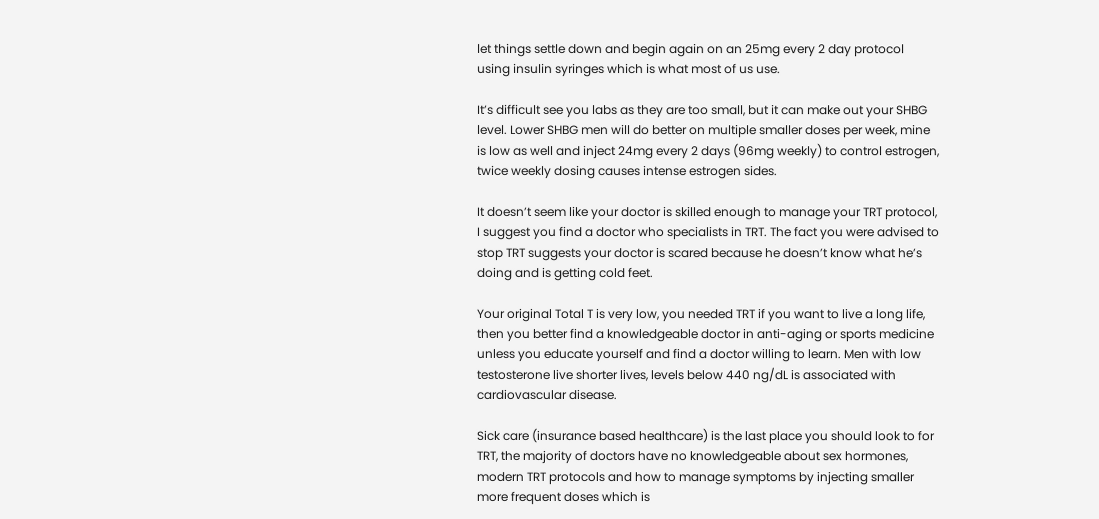let things settle down and begin again on an 25mg every 2 day protocol using insulin syringes which is what most of us use.

It’s difficult see you labs as they are too small, but it can make out your SHBG level. Lower SHBG men will do better on multiple smaller doses per week, mine is low as well and inject 24mg every 2 days (96mg weekly) to control estrogen, twice weekly dosing causes intense estrogen sides.

It doesn’t seem like your doctor is skilled enough to manage your TRT protocol, I suggest you find a doctor who specialists in TRT. The fact you were advised to stop TRT suggests your doctor is scared because he doesn’t know what he’s doing and is getting cold feet.

Your original Total T is very low, you needed TRT if you want to live a long life, then you better find a knowledgeable doctor in anti-aging or sports medicine unless you educate yourself and find a doctor willing to learn. Men with low testosterone live shorter lives, levels below 440 ng/dL is associated with cardiovascular disease.

Sick care (insurance based healthcare) is the last place you should look to for TRT, the majority of doctors have no knowledgeable about sex hormones, modern TRT protocols and how to manage symptoms by injecting smaller more frequent doses which is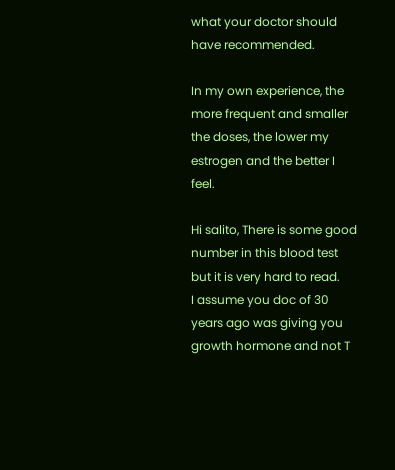what your doctor should have recommended.

In my own experience, the more frequent and smaller the doses, the lower my estrogen and the better I feel.

Hi salito, There is some good number in this blood test but it is very hard to read.
I assume you doc of 30 years ago was giving you growth hormone and not T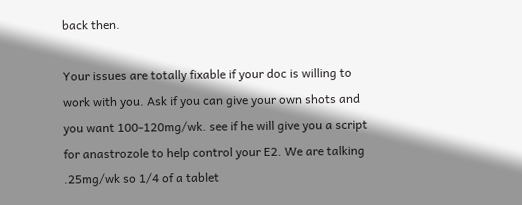back then.

Your issues are totally fixable if your doc is willing to work with you. Ask if you can give your own shots and you want 100-120mg/wk. see if he will give you a script for anastrozole to help control your E2. We are talking .25mg/wk so 1/4 of a tablet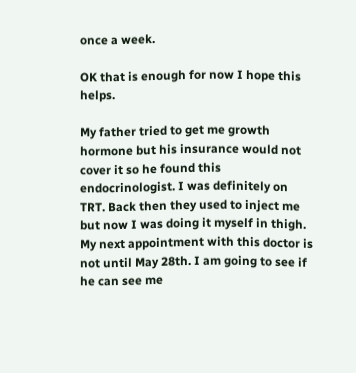once a week.

OK that is enough for now I hope this helps.

My father tried to get me growth hormone but his insurance would not cover it so he found this endocrinologist. I was definitely on TRT. Back then they used to inject me but now I was doing it myself in thigh. My next appointment with this doctor is not until May 28th. I am going to see if he can see me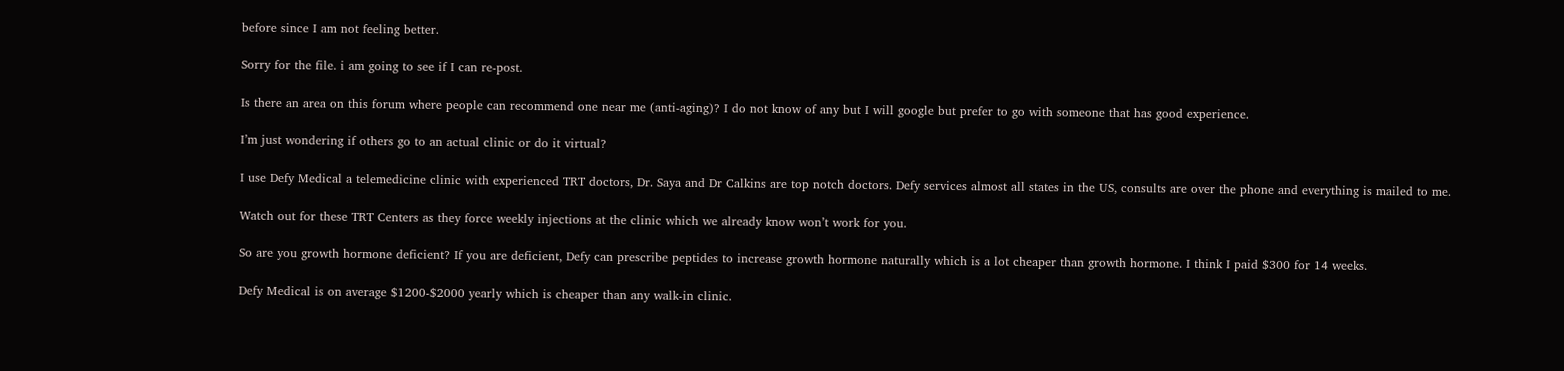before since I am not feeling better.

Sorry for the file. i am going to see if I can re-post.

Is there an area on this forum where people can recommend one near me (anti-aging)? I do not know of any but I will google but prefer to go with someone that has good experience.

I’m just wondering if others go to an actual clinic or do it virtual?

I use Defy Medical a telemedicine clinic with experienced TRT doctors, Dr. Saya and Dr Calkins are top notch doctors. Defy services almost all states in the US, consults are over the phone and everything is mailed to me.

Watch out for these TRT Centers as they force weekly injections at the clinic which we already know won’t work for you.

So are you growth hormone deficient? If you are deficient, Defy can prescribe peptides to increase growth hormone naturally which is a lot cheaper than growth hormone. I think I paid $300 for 14 weeks.

Defy Medical is on average $1200-$2000 yearly which is cheaper than any walk-in clinic.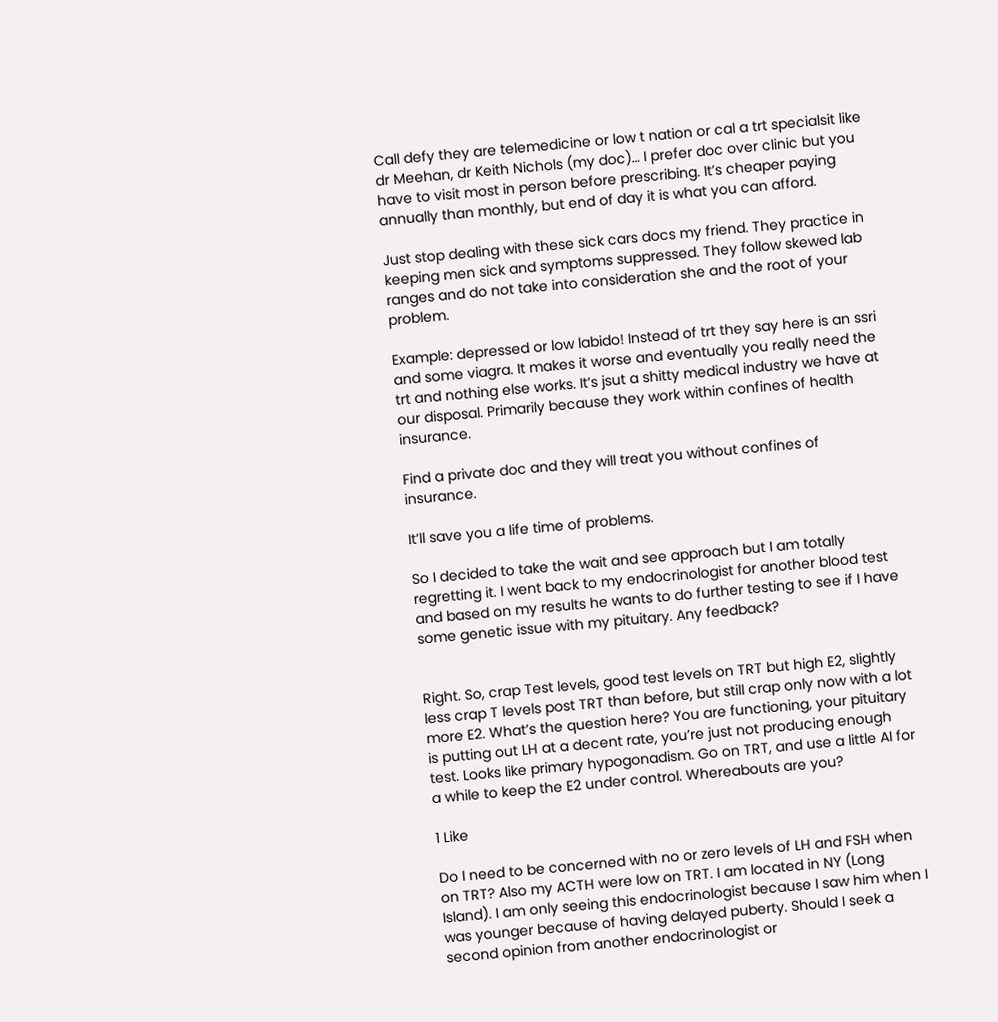Call defy they are telemedicine or low t nation or cal a trt specialsit like dr Meehan, dr Keith Nichols (my doc)… I prefer doc over clinic but you have to visit most in person before prescribing. It’s cheaper paying annually than monthly, but end of day it is what you can afford.

Just stop dealing with these sick cars docs my friend. They practice in keeping men sick and symptoms suppressed. They follow skewed lab ranges and do not take into consideration she and the root of your problem.

Example: depressed or low labido! Instead of trt they say here is an ssri and some viagra. It makes it worse and eventually you really need the trt and nothing else works. It’s jsut a shitty medical industry we have at our disposal. Primarily because they work within confines of health insurance.

Find a private doc and they will treat you without confines of insurance.

It’ll save you a life time of problems.

So I decided to take the wait and see approach but I am totally regretting it. I went back to my endocrinologist for another blood test and based on my results he wants to do further testing to see if I have some genetic issue with my pituitary. Any feedback?


Right. So, crap Test levels, good test levels on TRT but high E2, slightly less crap T levels post TRT than before, but still crap only now with a lot more E2. What’s the question here? You are functioning, your pituitary is putting out LH at a decent rate, you’re just not producing enough test. Looks like primary hypogonadism. Go on TRT, and use a little AI for a while to keep the E2 under control. Whereabouts are you?

1 Like

Do I need to be concerned with no or zero levels of LH and FSH when on TRT? Also my ACTH were low on TRT. I am located in NY (Long Island). I am only seeing this endocrinologist because I saw him when I was younger because of having delayed puberty. Should I seek a second opinion from another endocrinologist or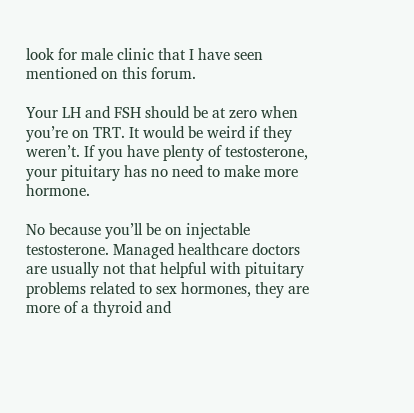look for male clinic that I have seen mentioned on this forum.

Your LH and FSH should be at zero when you’re on TRT. It would be weird if they weren’t. If you have plenty of testosterone, your pituitary has no need to make more hormone.

No because you’ll be on injectable testosterone. Managed healthcare doctors are usually not that helpful with pituitary problems related to sex hormones, they are more of a thyroid and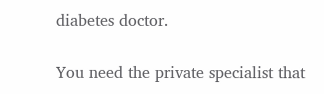diabetes doctor.

You need the private specialist that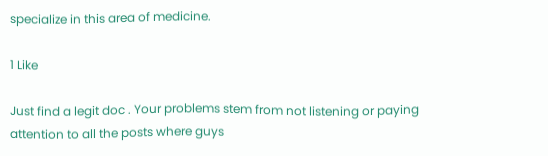specialize in this area of medicine.

1 Like

Just find a legit doc . Your problems stem from not listening or paying attention to all the posts where guys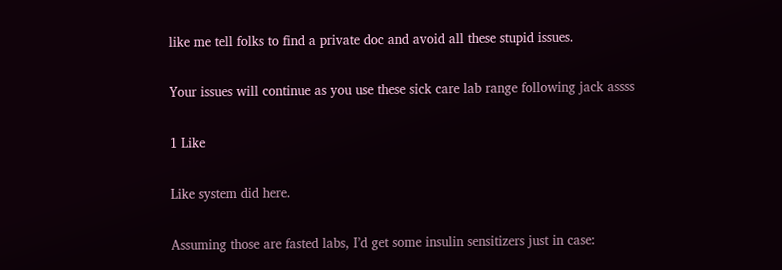like me tell folks to find a private doc and avoid all these stupid issues.

Your issues will continue as you use these sick care lab range following jack assss

1 Like

Like system did here.

Assuming those are fasted labs, I’d get some insulin sensitizers just in case: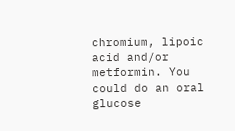chromium, lipoic acid and/or metformin. You could do an oral glucose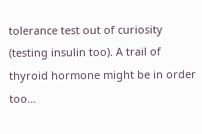tolerance test out of curiosity (testing insulin too). A trail of thyroid hormone might be in order too…